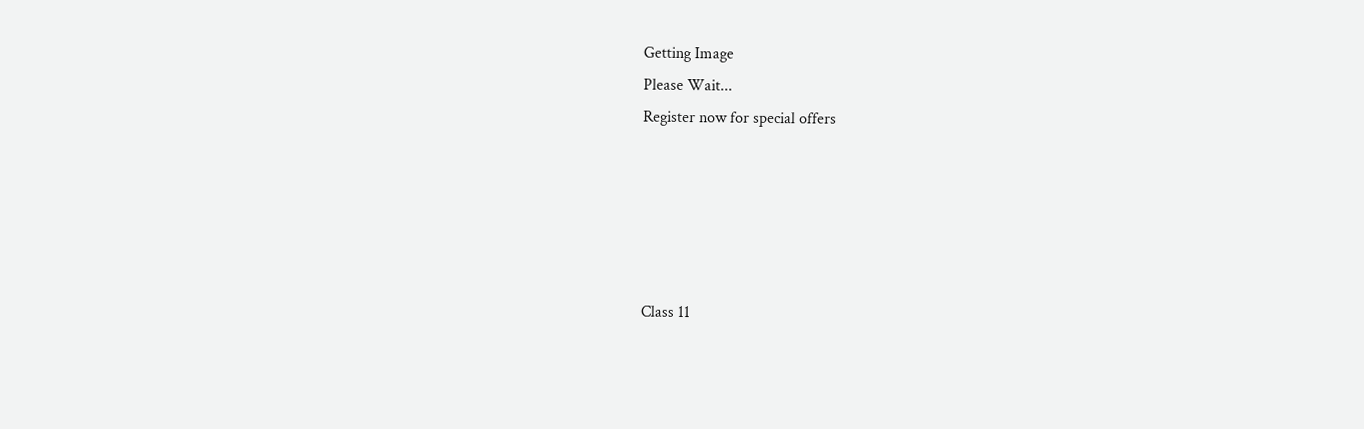Getting Image
Please Wait...
Register now for special offers





Class 11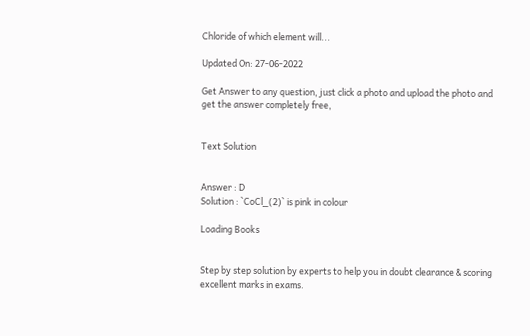Chloride of which element will...

Updated On: 27-06-2022

Get Answer to any question, just click a photo and upload the photo and get the answer completely free,


Text Solution


Answer : D
Solution : `CoCl_(2)` is pink in colour

Loading Books


Step by step solution by experts to help you in doubt clearance & scoring excellent marks in exams.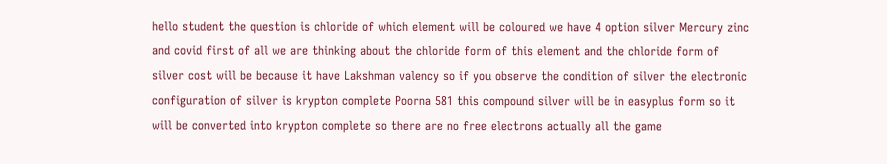hello student the question is chloride of which element will be coloured we have 4 option silver Mercury zinc and covid first of all we are thinking about the chloride form of this element and the chloride form of silver cost will be because it have Lakshman valency so if you observe the condition of silver the electronic configuration of silver is krypton complete Poorna 581 this compound silver will be in easyplus form so it will be converted into krypton complete so there are no free electrons actually all the game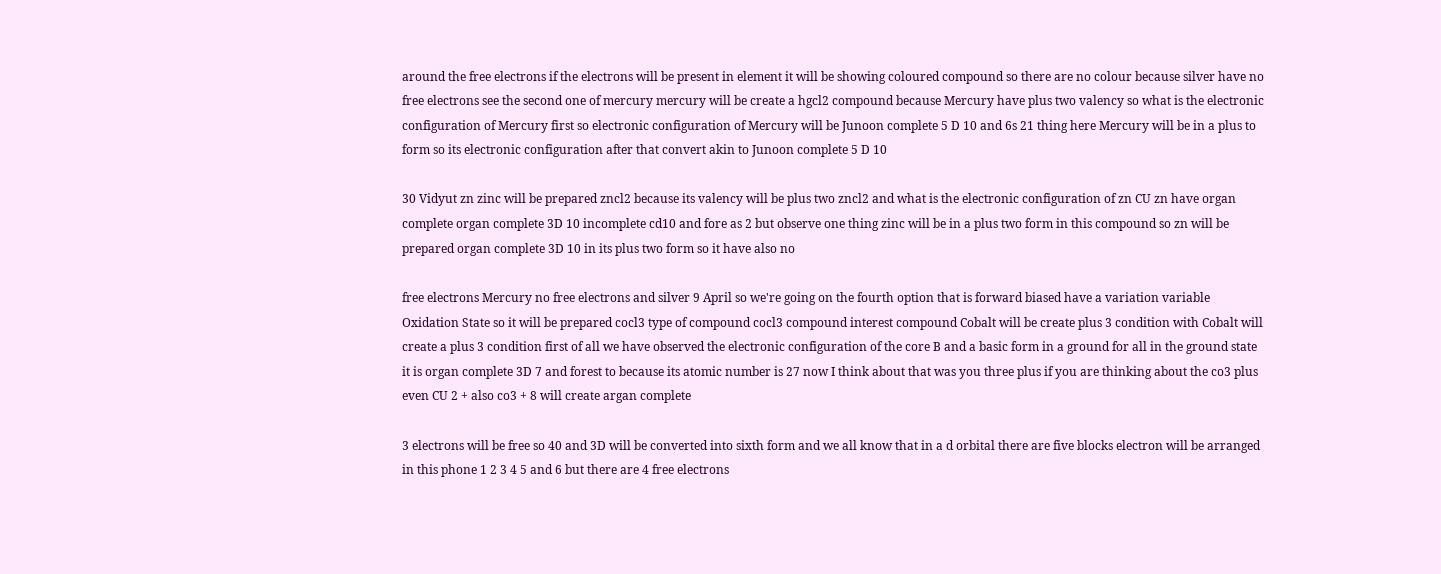around the free electrons if the electrons will be present in element it will be showing coloured compound so there are no colour because silver have no free electrons see the second one of mercury mercury will be create a hgcl2 compound because Mercury have plus two valency so what is the electronic configuration of Mercury first so electronic configuration of Mercury will be Junoon complete 5 D 10 and 6s 21 thing here Mercury will be in a plus to form so its electronic configuration after that convert akin to Junoon complete 5 D 10

30 Vidyut zn zinc will be prepared zncl2 because its valency will be plus two zncl2 and what is the electronic configuration of zn CU zn have organ complete organ complete 3D 10 incomplete cd10 and fore as 2 but observe one thing zinc will be in a plus two form in this compound so zn will be prepared organ complete 3D 10 in its plus two form so it have also no

free electrons Mercury no free electrons and silver 9 April so we're going on the fourth option that is forward biased have a variation variable Oxidation State so it will be prepared cocl3 type of compound cocl3 compound interest compound Cobalt will be create plus 3 condition with Cobalt will create a plus 3 condition first of all we have observed the electronic configuration of the core B and a basic form in a ground for all in the ground state it is organ complete 3D 7 and forest to because its atomic number is 27 now I think about that was you three plus if you are thinking about the co3 plus even CU 2 + also co3 + 8 will create argan complete

3 electrons will be free so 40 and 3D will be converted into sixth form and we all know that in a d orbital there are five blocks electron will be arranged in this phone 1 2 3 4 5 and 6 but there are 4 free electrons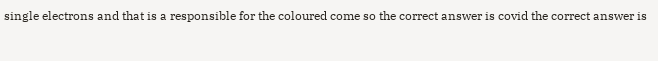single electrons and that is a responsible for the coloured come so the correct answer is covid the correct answer is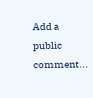Add a public comment...